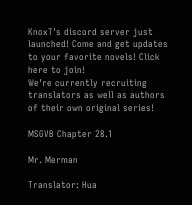KnoxT's discord server just launched! Come and get updates to your favorite novels! Click here to join!
We're currently recruiting translators as well as authors of their own original series!

MSGVB Chapter 28.1

Mr. Merman

Translator: Hua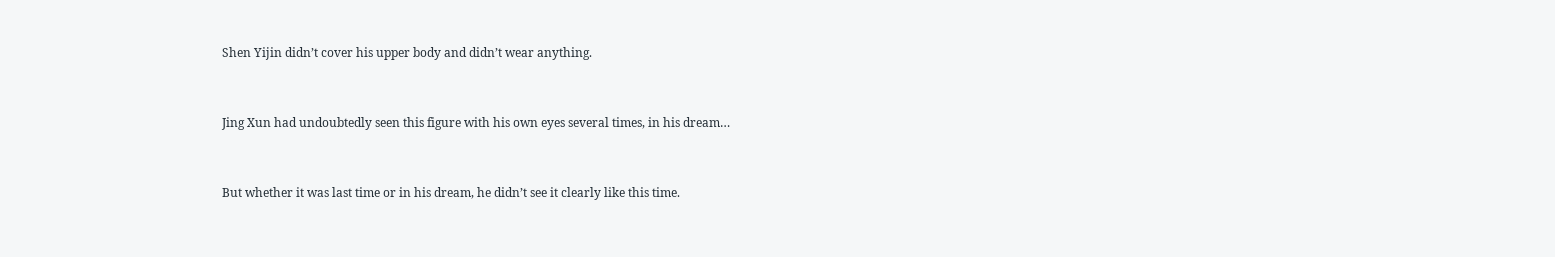Shen Yijin didn’t cover his upper body and didn’t wear anything.


Jing Xun had undoubtedly seen this figure with his own eyes several times, in his dream…


But whether it was last time or in his dream, he didn’t see it clearly like this time.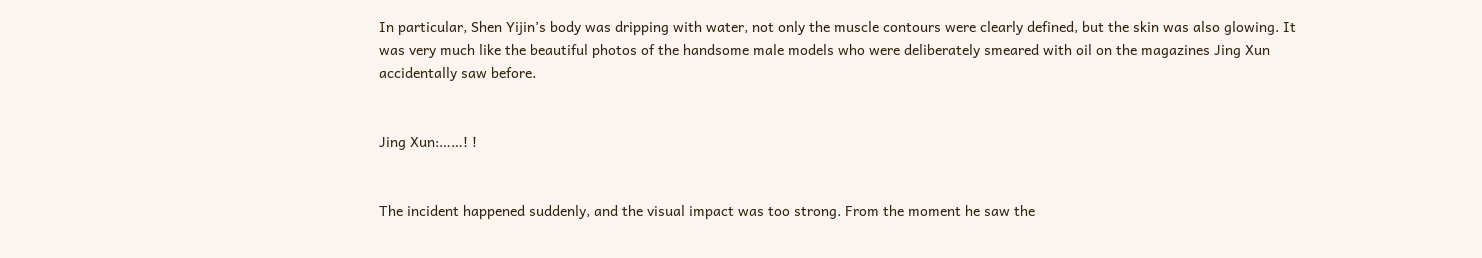In particular, Shen Yijin’s body was dripping with water, not only the muscle contours were clearly defined, but the skin was also glowing. It was very much like the beautiful photos of the handsome male models who were deliberately smeared with oil on the magazines Jing Xun accidentally saw before.


Jing Xun:……! !


The incident happened suddenly, and the visual impact was too strong. From the moment he saw the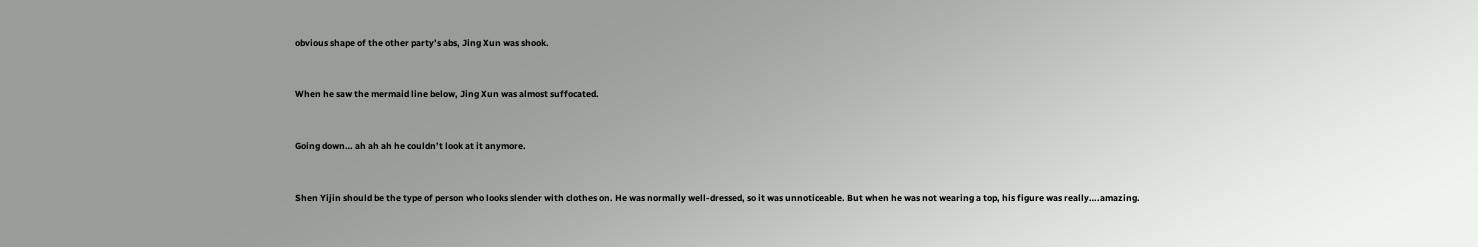obvious shape of the other party’s abs, Jing Xun was shook.


When he saw the mermaid line below, Jing Xun was almost suffocated.


Going down… ah ah ah he couldn’t look at it anymore.


Shen Yijin should be the type of person who looks slender with clothes on. He was normally well-dressed, so it was unnoticeable. But when he was not wearing a top, his figure was really….amazing.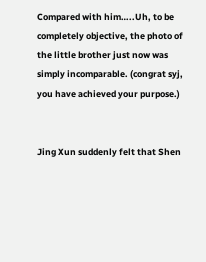Compared with him…..Uh, to be completely objective, the photo of the little brother just now was simply incomparable. (congrat syj, you have achieved your purpose.)


Jing Xun suddenly felt that Shen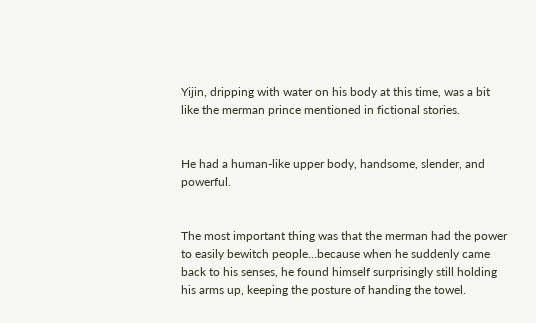Yijin, dripping with water on his body at this time, was a bit like the merman prince mentioned in fictional stories.


He had a human-like upper body, handsome, slender, and powerful.


The most important thing was that the merman had the power to easily bewitch people…because when he suddenly came back to his senses, he found himself surprisingly still holding his arms up, keeping the posture of handing the towel.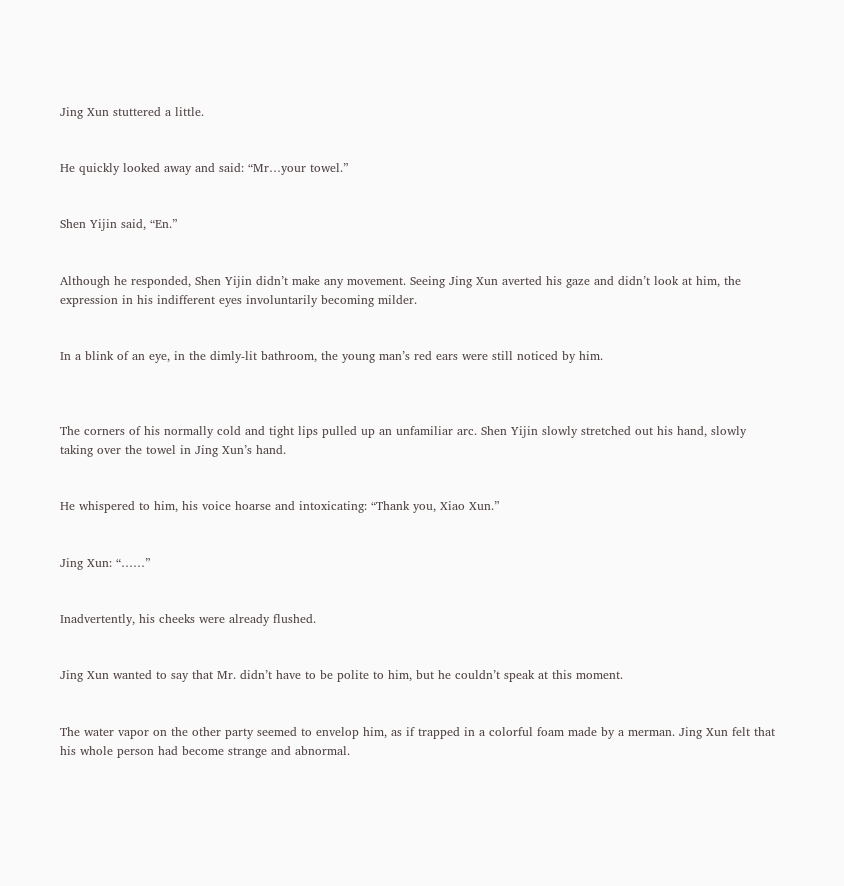Jing Xun stuttered a little.


He quickly looked away and said: “Mr…your towel.”


Shen Yijin said, “En.”


Although he responded, Shen Yijin didn’t make any movement. Seeing Jing Xun averted his gaze and didn’t look at him, the expression in his indifferent eyes involuntarily becoming milder.


In a blink of an eye, in the dimly-lit bathroom, the young man’s red ears were still noticed by him.



The corners of his normally cold and tight lips pulled up an unfamiliar arc. Shen Yijin slowly stretched out his hand, slowly taking over the towel in Jing Xun’s hand.


He whispered to him, his voice hoarse and intoxicating: “Thank you, Xiao Xun.”


Jing Xun: “……”


Inadvertently, his cheeks were already flushed.


Jing Xun wanted to say that Mr. didn’t have to be polite to him, but he couldn’t speak at this moment.


The water vapor on the other party seemed to envelop him, as if trapped in a colorful foam made by a merman. Jing Xun felt that his whole person had become strange and abnormal.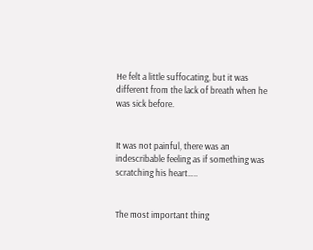He felt a little suffocating, but it was different from the lack of breath when he was sick before.


It was not painful, there was an indescribable feeling as if something was scratching his heart…..


The most important thing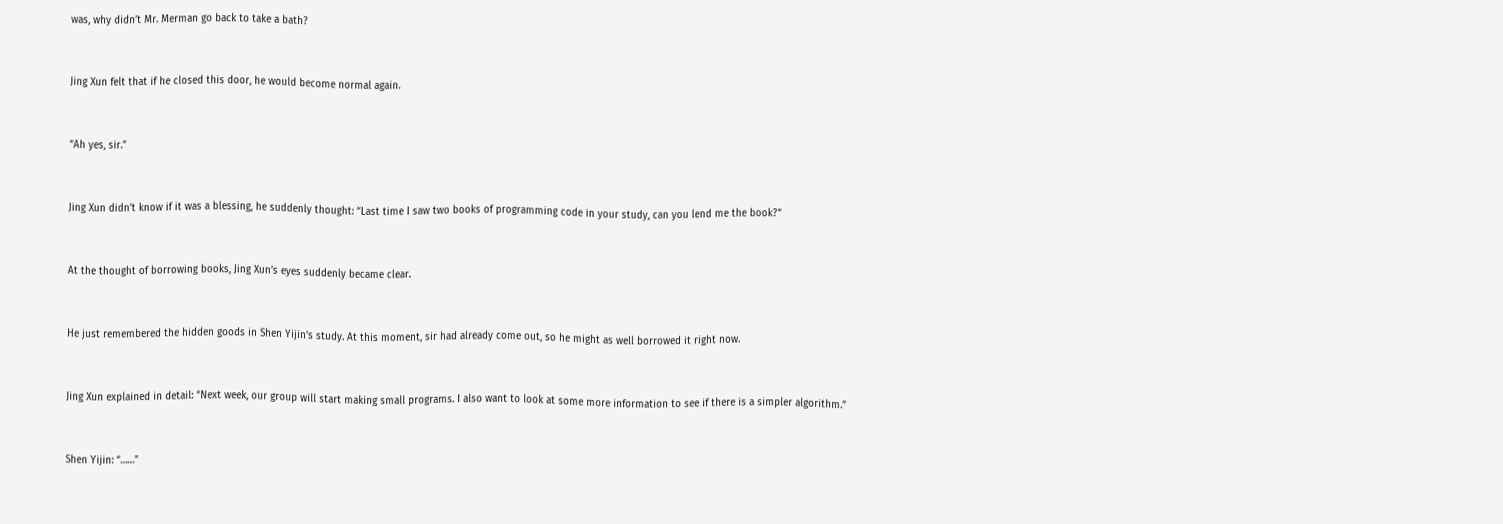was, why didn’t Mr. Merman go back to take a bath?


Jing Xun felt that if he closed this door, he would become normal again.


“Ah yes, sir.”


Jing Xun didn’t know if it was a blessing, he suddenly thought: “Last time I saw two books of programming code in your study, can you lend me the book?”


At the thought of borrowing books, Jing Xun’s eyes suddenly became clear.


He just remembered the hidden goods in Shen Yijin’s study. At this moment, sir had already come out, so he might as well borrowed it right now.


Jing Xun explained in detail: “Next week, our group will start making small programs. I also want to look at some more information to see if there is a simpler algorithm.”


Shen Yijin: “……”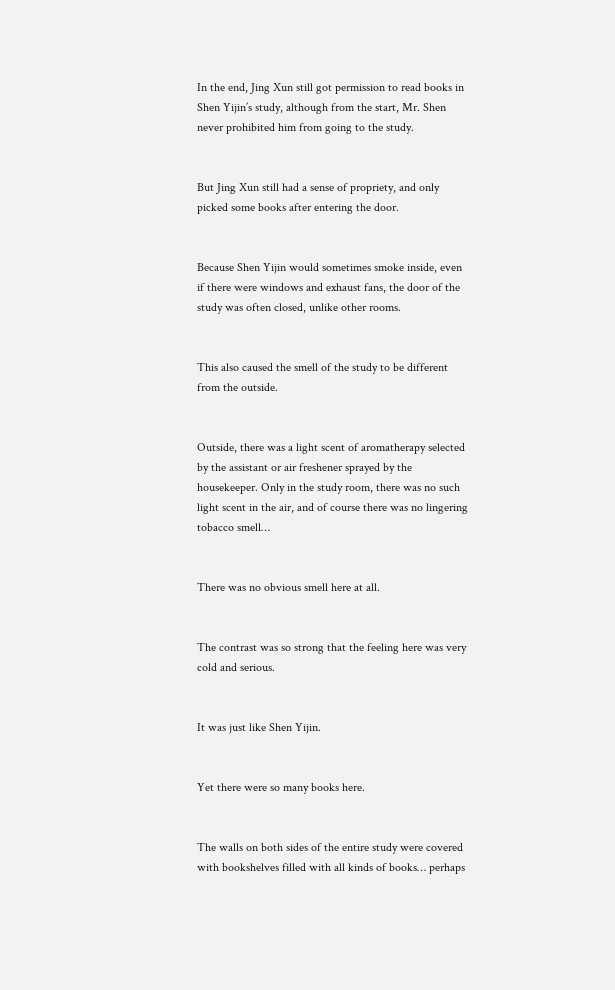In the end, Jing Xun still got permission to read books in Shen Yijin’s study, although from the start, Mr. Shen never prohibited him from going to the study.


But Jing Xun still had a sense of propriety, and only picked some books after entering the door.


Because Shen Yijin would sometimes smoke inside, even if there were windows and exhaust fans, the door of the study was often closed, unlike other rooms.


This also caused the smell of the study to be different from the outside.


Outside, there was a light scent of aromatherapy selected by the assistant or air freshener sprayed by the housekeeper. Only in the study room, there was no such light scent in the air, and of course there was no lingering tobacco smell…


There was no obvious smell here at all.


The contrast was so strong that the feeling here was very cold and serious.


It was just like Shen Yijin.


Yet there were so many books here.


The walls on both sides of the entire study were covered with bookshelves filled with all kinds of books… perhaps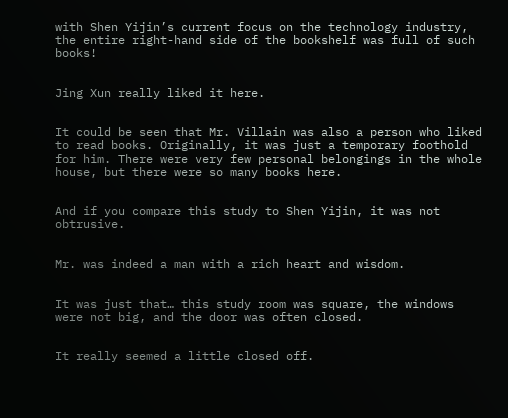with Shen Yijin’s current focus on the technology industry, the entire right-hand side of the bookshelf was full of such books!


Jing Xun really liked it here.


It could be seen that Mr. Villain was also a person who liked to read books. Originally, it was just a temporary foothold for him. There were very few personal belongings in the whole house, but there were so many books here.


And if you compare this study to Shen Yijin, it was not obtrusive.


Mr. was indeed a man with a rich heart and wisdom.


It was just that… this study room was square, the windows were not big, and the door was often closed.


It really seemed a little closed off.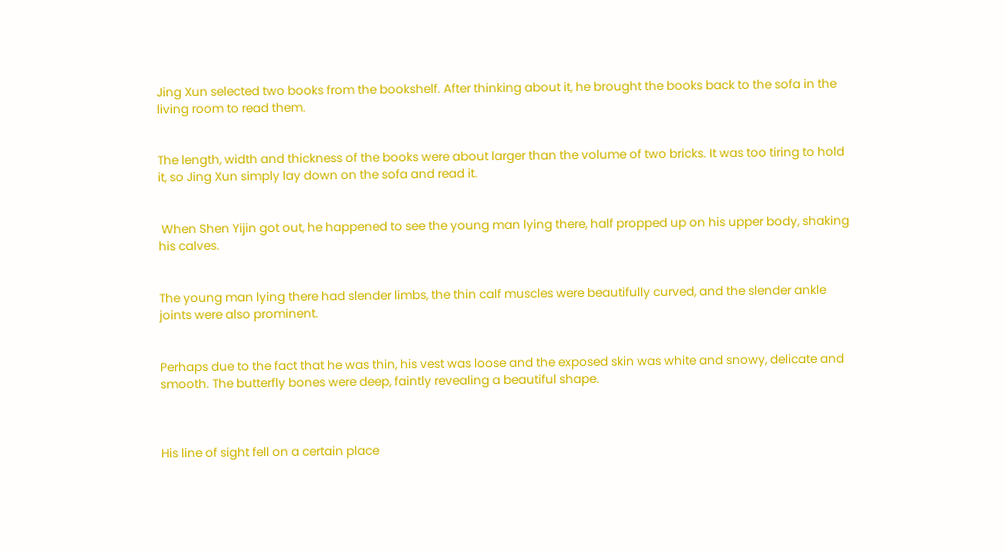Jing Xun selected two books from the bookshelf. After thinking about it, he brought the books back to the sofa in the living room to read them.


The length, width and thickness of the books were about larger than the volume of two bricks. It was too tiring to hold it, so Jing Xun simply lay down on the sofa and read it.


 When Shen Yijin got out, he happened to see the young man lying there, half propped up on his upper body, shaking his calves.


The young man lying there had slender limbs, the thin calf muscles were beautifully curved, and the slender ankle joints were also prominent.


Perhaps due to the fact that he was thin, his vest was loose and the exposed skin was white and snowy, delicate and smooth. The butterfly bones were deep, faintly revealing a beautiful shape.



His line of sight fell on a certain place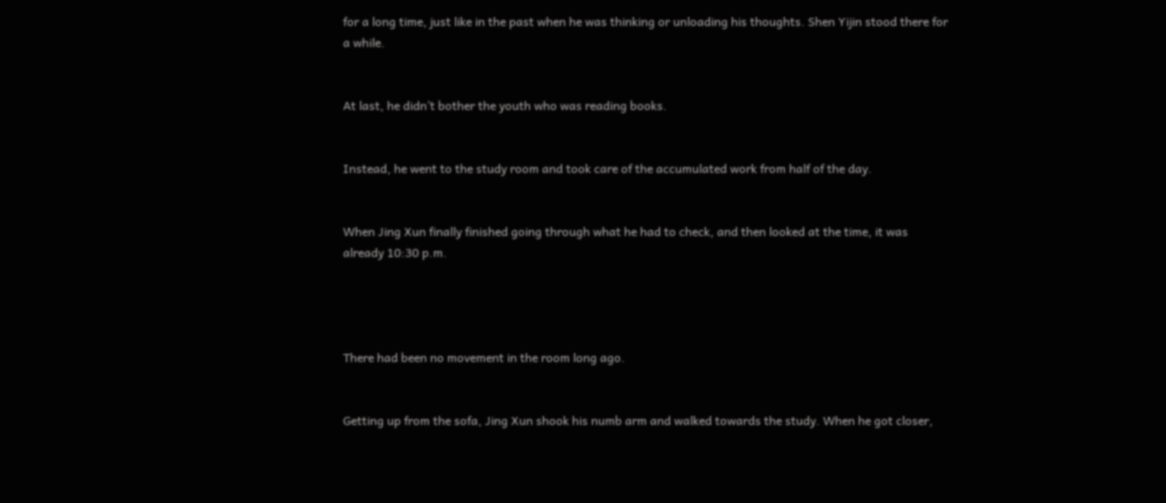for a long time, just like in the past when he was thinking or unloading his thoughts. Shen Yijin stood there for a while.


At last, he didn’t bother the youth who was reading books.


Instead, he went to the study room and took care of the accumulated work from half of the day.


When Jing Xun finally finished going through what he had to check, and then looked at the time, it was already 10:30 p.m.




There had been no movement in the room long ago.


Getting up from the sofa, Jing Xun shook his numb arm and walked towards the study. When he got closer,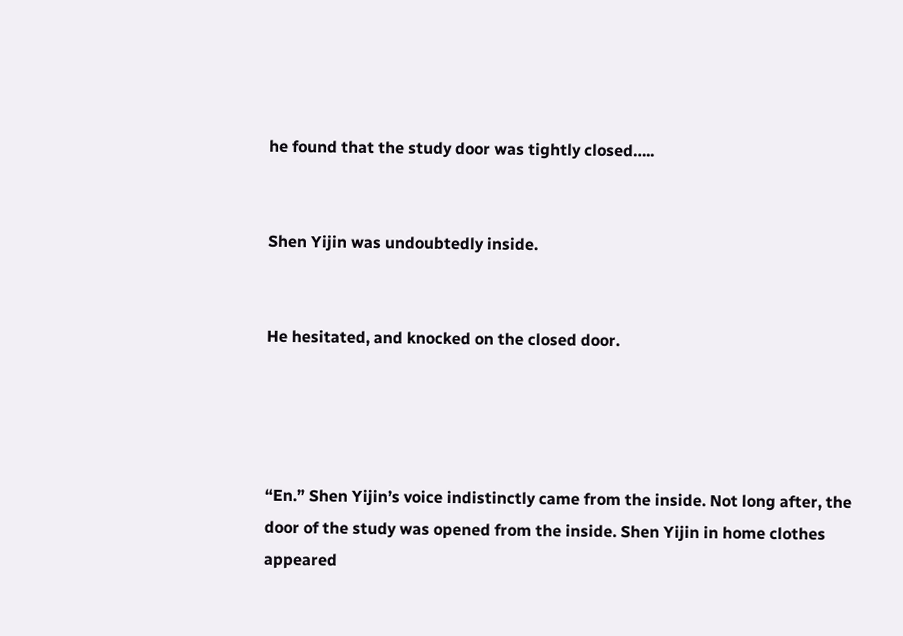he found that the study door was tightly closed…..


Shen Yijin was undoubtedly inside.


He hesitated, and knocked on the closed door.




“En.” Shen Yijin’s voice indistinctly came from the inside. Not long after, the door of the study was opened from the inside. Shen Yijin in home clothes appeared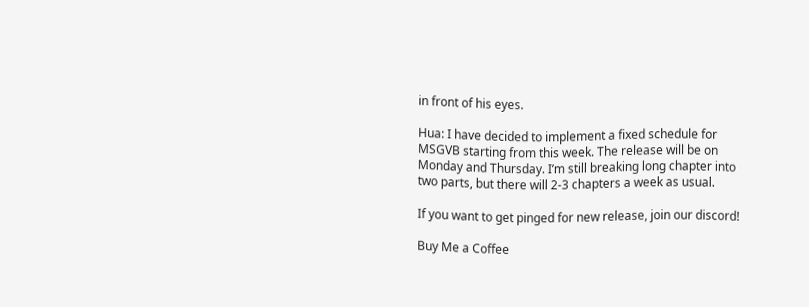in front of his eyes.

Hua: I have decided to implement a fixed schedule for MSGVB starting from this week. The release will be on Monday and Thursday. I’m still breaking long chapter into two parts, but there will 2-3 chapters a week as usual.

If you want to get pinged for new release, join our discord!

Buy Me a Coffee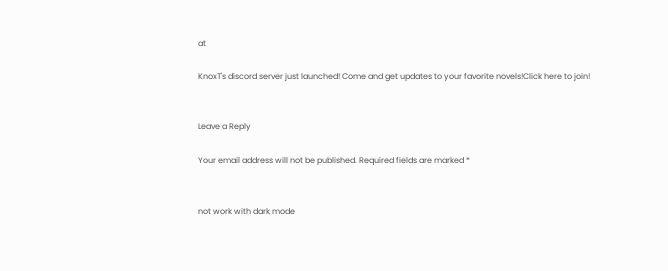at

KnoxT's discord server just launched! Come and get updates to your favorite novels!Click here to join!


Leave a Reply

Your email address will not be published. Required fields are marked *


not work with dark mode